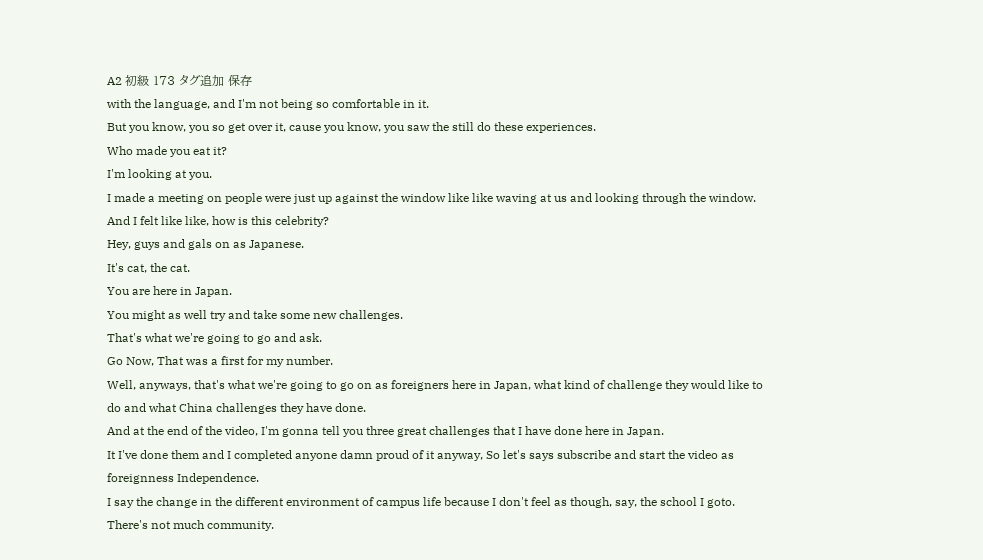A2 初級 173 タグ追加 保存
with the language, and I'm not being so comfortable in it.
But you know, you so get over it, cause you know, you saw the still do these experiences.
Who made you eat it?
I'm looking at you.
I made a meeting on people were just up against the window like like waving at us and looking through the window.
And I felt like like, how is this celebrity?
Hey, guys and gals on as Japanese.
It's cat, the cat.
You are here in Japan.
You might as well try and take some new challenges.
That's what we're going to go and ask.
Go Now, That was a first for my number.
Well, anyways, that's what we're going to go on as foreigners here in Japan, what kind of challenge they would like to do and what China challenges they have done.
And at the end of the video, I'm gonna tell you three great challenges that I have done here in Japan.
It I've done them and I completed anyone damn proud of it anyway, So let's says subscribe and start the video as foreignness Independence.
I say the change in the different environment of campus life because I don't feel as though, say, the school I goto.
There's not much community.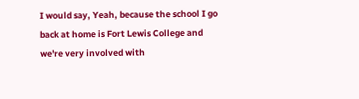I would say, Yeah, because the school I go back at home is Fort Lewis College and we're very involved with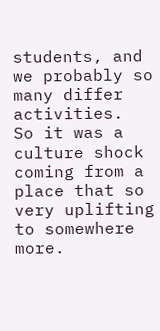students, and we probably so many differ activities.
So it was a culture shock coming from a place that so very uplifting to somewhere more.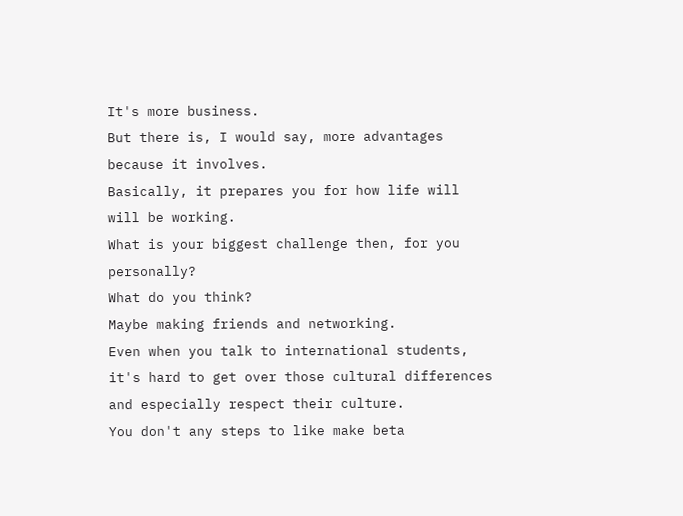It's more business.
But there is, I would say, more advantages because it involves.
Basically, it prepares you for how life will will be working.
What is your biggest challenge then, for you personally?
What do you think?
Maybe making friends and networking.
Even when you talk to international students, it's hard to get over those cultural differences and especially respect their culture.
You don't any steps to like make beta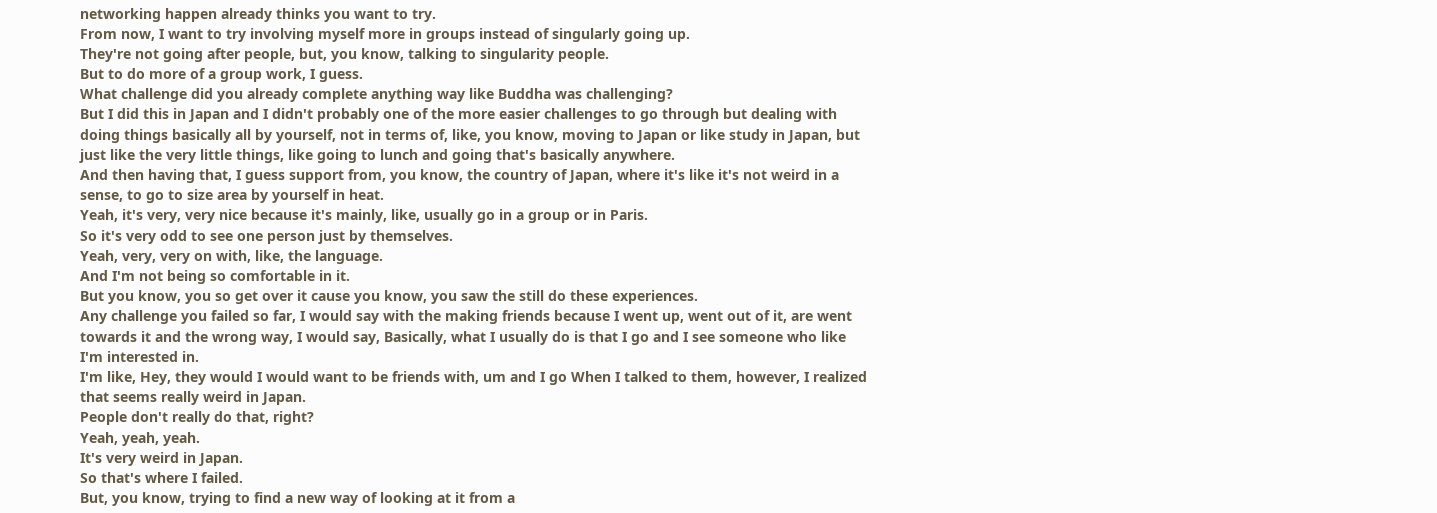networking happen already thinks you want to try.
From now, I want to try involving myself more in groups instead of singularly going up.
They're not going after people, but, you know, talking to singularity people.
But to do more of a group work, I guess.
What challenge did you already complete anything way like Buddha was challenging?
But I did this in Japan and I didn't probably one of the more easier challenges to go through but dealing with doing things basically all by yourself, not in terms of, like, you know, moving to Japan or like study in Japan, but just like the very little things, like going to lunch and going that's basically anywhere.
And then having that, I guess support from, you know, the country of Japan, where it's like it's not weird in a sense, to go to size area by yourself in heat.
Yeah, it's very, very nice because it's mainly, like, usually go in a group or in Paris.
So it's very odd to see one person just by themselves.
Yeah, very, very on with, like, the language.
And I'm not being so comfortable in it.
But you know, you so get over it cause you know, you saw the still do these experiences.
Any challenge you failed so far, I would say with the making friends because I went up, went out of it, are went towards it and the wrong way, I would say, Basically, what I usually do is that I go and I see someone who like I'm interested in.
I'm like, Hey, they would I would want to be friends with, um and I go When I talked to them, however, I realized that seems really weird in Japan.
People don't really do that, right?
Yeah, yeah, yeah.
It's very weird in Japan.
So that's where I failed.
But, you know, trying to find a new way of looking at it from a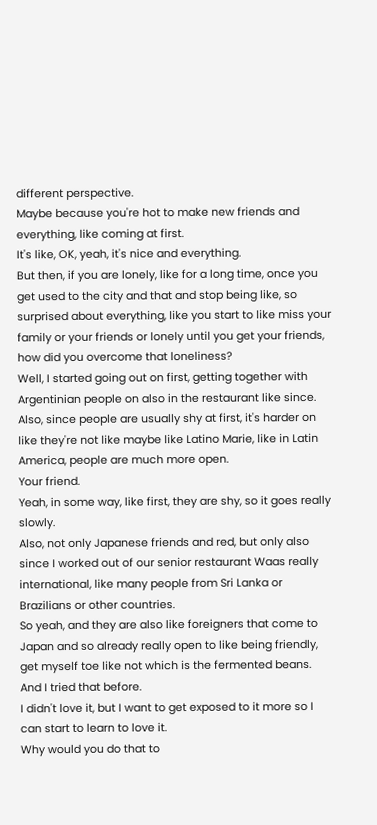different perspective.
Maybe because you're hot to make new friends and everything, like coming at first.
It's like, OK, yeah, it's nice and everything.
But then, if you are lonely, like for a long time, once you get used to the city and that and stop being like, so surprised about everything, like you start to like miss your family or your friends or lonely until you get your friends, how did you overcome that loneliness?
Well, I started going out on first, getting together with Argentinian people on also in the restaurant like since.
Also, since people are usually shy at first, it's harder on like they're not like maybe like Latino Marie, like in Latin America, people are much more open.
Your friend.
Yeah, in some way, like first, they are shy, so it goes really slowly.
Also, not only Japanese friends and red, but only also since I worked out of our senior restaurant Waas really international, like many people from Sri Lanka or Brazilians or other countries.
So yeah, and they are also like foreigners that come to Japan and so already really open to like being friendly, get myself toe like not which is the fermented beans.
And I tried that before.
I didn't love it, but I want to get exposed to it more so I can start to learn to love it.
Why would you do that to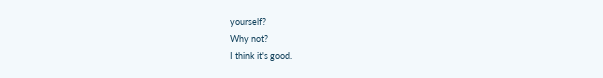yourself?
Why not?
I think it's good.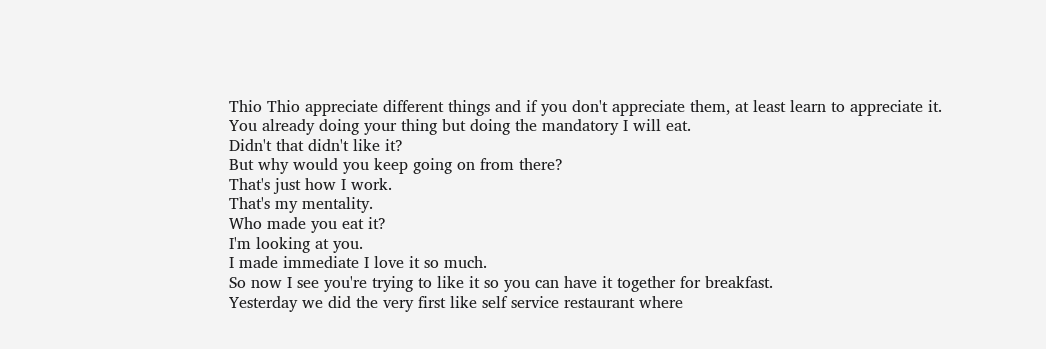Thio Thio appreciate different things and if you don't appreciate them, at least learn to appreciate it.
You already doing your thing but doing the mandatory I will eat.
Didn't that didn't like it?
But why would you keep going on from there?
That's just how I work.
That's my mentality.
Who made you eat it?
I'm looking at you.
I made immediate I love it so much.
So now I see you're trying to like it so you can have it together for breakfast.
Yesterday we did the very first like self service restaurant where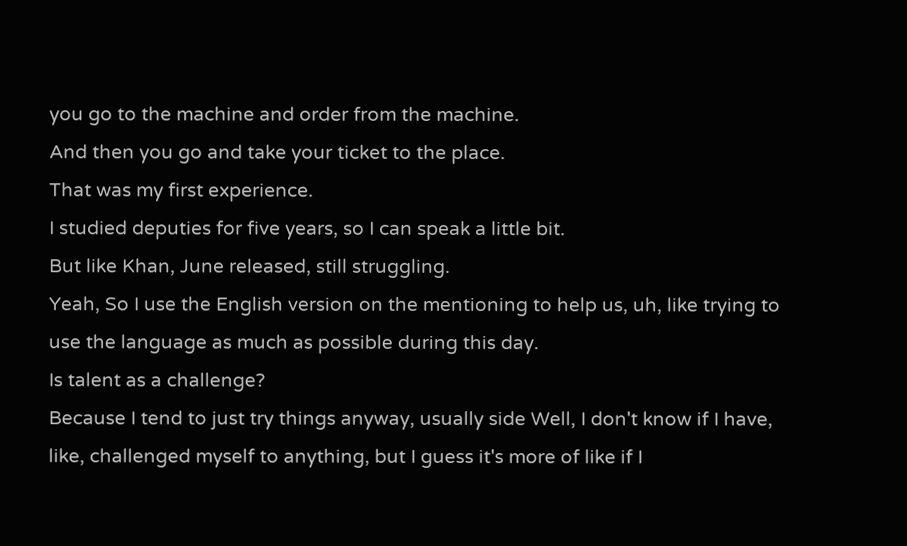you go to the machine and order from the machine.
And then you go and take your ticket to the place.
That was my first experience.
I studied deputies for five years, so I can speak a little bit.
But like Khan, June released, still struggling.
Yeah, So I use the English version on the mentioning to help us, uh, like trying to use the language as much as possible during this day.
Is talent as a challenge?
Because I tend to just try things anyway, usually side Well, I don't know if I have, like, challenged myself to anything, but I guess it's more of like if I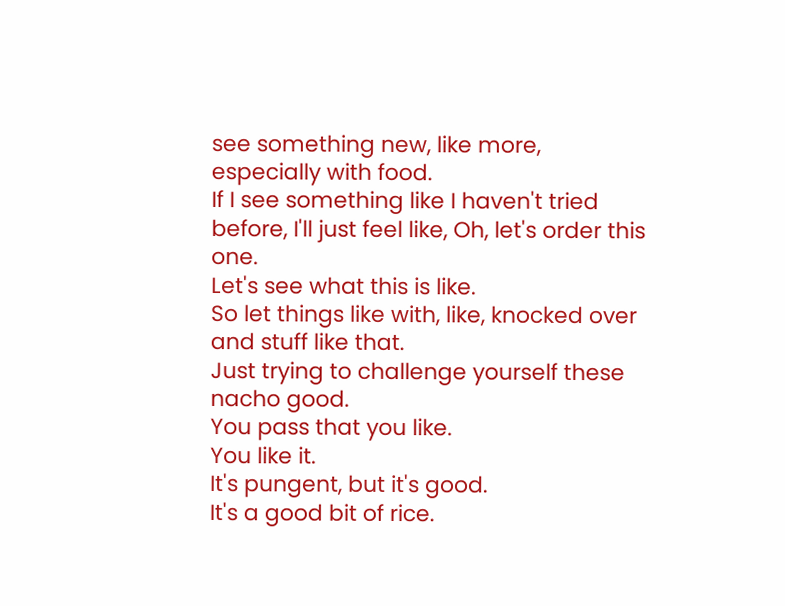see something new, like more, especially with food.
If I see something like I haven't tried before, I'll just feel like, Oh, let's order this one.
Let's see what this is like.
So let things like with, like, knocked over and stuff like that.
Just trying to challenge yourself these nacho good.
You pass that you like.
You like it.
It's pungent, but it's good.
It's a good bit of rice.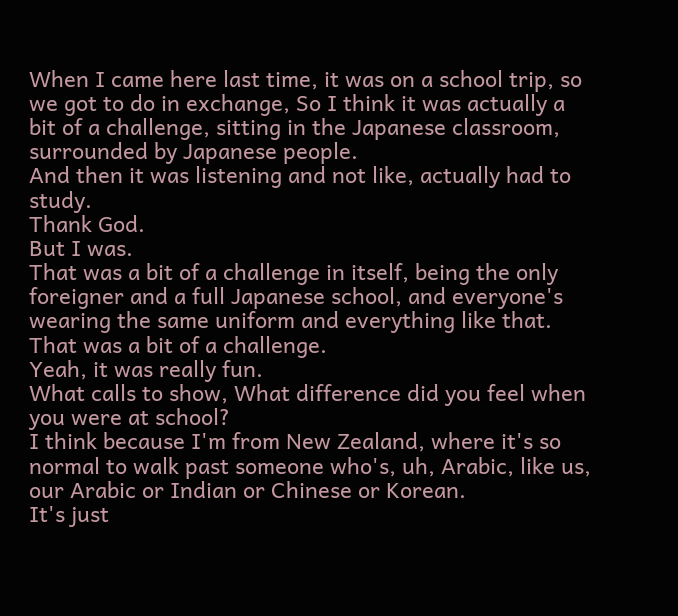When I came here last time, it was on a school trip, so we got to do in exchange, So I think it was actually a bit of a challenge, sitting in the Japanese classroom, surrounded by Japanese people.
And then it was listening and not like, actually had to study.
Thank God.
But I was.
That was a bit of a challenge in itself, being the only foreigner and a full Japanese school, and everyone's wearing the same uniform and everything like that.
That was a bit of a challenge.
Yeah, it was really fun.
What calls to show, What difference did you feel when you were at school?
I think because I'm from New Zealand, where it's so normal to walk past someone who's, uh, Arabic, like us, our Arabic or Indian or Chinese or Korean.
It's just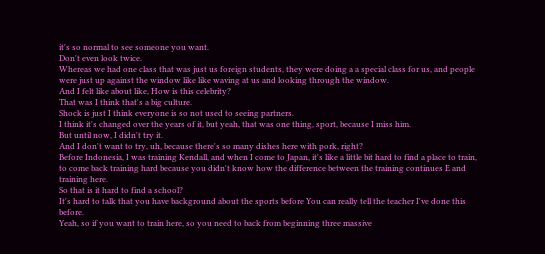it's so normal to see someone you want.
Don't even look twice.
Whereas we had one class that was just us foreign students, they were doing a a special class for us, and people were just up against the window like like waving at us and looking through the window.
And I felt like about like, How is this celebrity?
That was I think that's a big culture.
Shock is just I think everyone is so not used to seeing partners.
I think it's changed over the years of it, but yeah, that was one thing, sport, because I miss him.
But until now, I didn't try it.
And I don't want to try, uh, because there's so many dishes here with pork, right?
Before Indonesia, I was training Kendall, and when I come to Japan, it's like a little bit hard to find a place to train, to come back training hard because you didn't know how the difference between the training continues E and training here.
So that is it hard to find a school?
It's hard to talk that you have background about the sports before You can really tell the teacher I've done this before.
Yeah, so if you want to train here, so you need to back from beginning three massive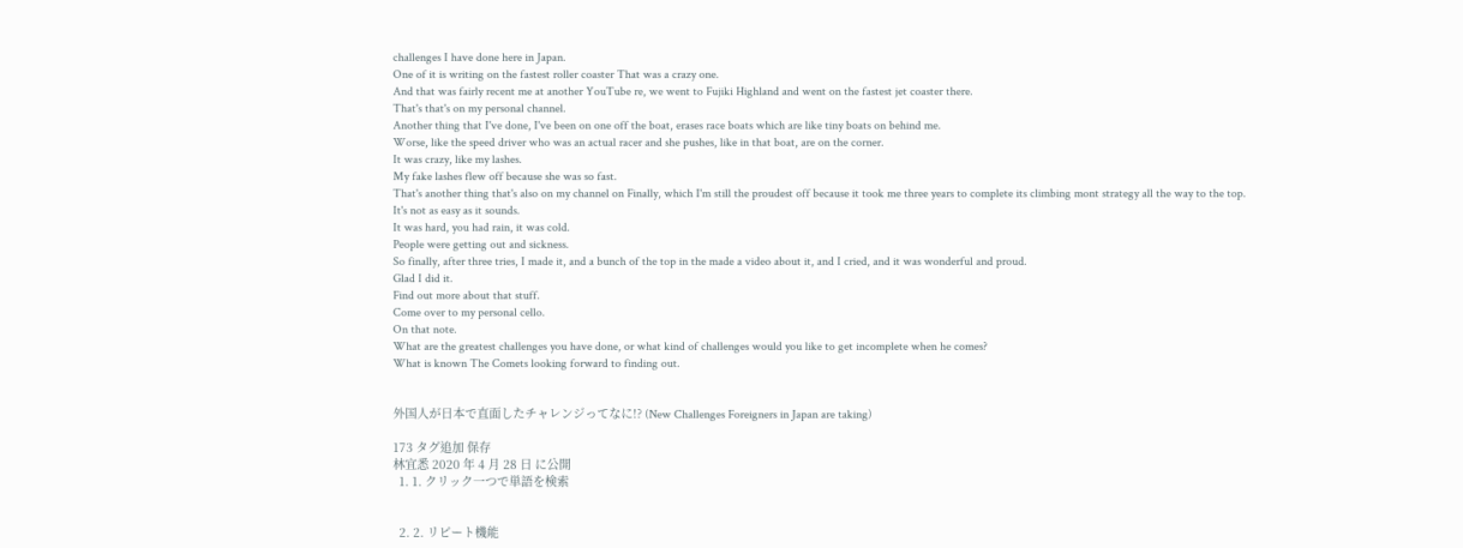challenges I have done here in Japan.
One of it is writing on the fastest roller coaster That was a crazy one.
And that was fairly recent me at another YouTube re, we went to Fujiki Highland and went on the fastest jet coaster there.
That's that's on my personal channel.
Another thing that I've done, I've been on one off the boat, erases race boats which are like tiny boats on behind me.
Worse, like the speed driver who was an actual racer and she pushes, like in that boat, are on the corner.
It was crazy, like my lashes.
My fake lashes flew off because she was so fast.
That's another thing that's also on my channel on Finally, which I'm still the proudest off because it took me three years to complete its climbing mont strategy all the way to the top.
It's not as easy as it sounds.
It was hard, you had rain, it was cold.
People were getting out and sickness.
So finally, after three tries, I made it, and a bunch of the top in the made a video about it, and I cried, and it was wonderful and proud.
Glad I did it.
Find out more about that stuff.
Come over to my personal cello.
On that note.
What are the greatest challenges you have done, or what kind of challenges would you like to get incomplete when he comes?
What is known The Comets looking forward to finding out.


外国人が日本で直面したチャレンジってなに!? (New Challenges Foreigners in Japan are taking)

173 タグ追加 保存
林宜悉 2020 年 4 月 28 日 に公開
  1. 1. クリック一つで単語を検索


  2. 2. リピート機能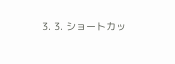3. 3. ショートカッ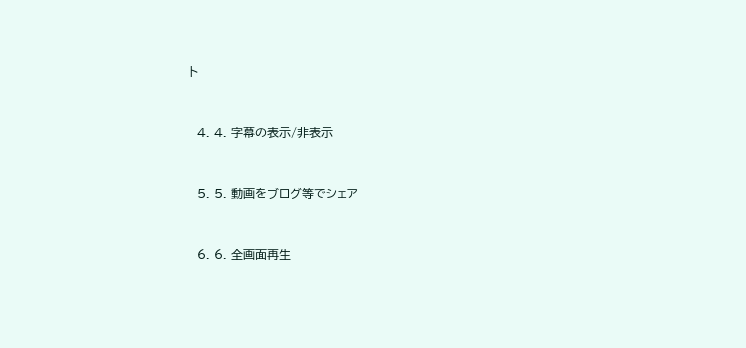ト


  4. 4. 字幕の表示/非表示


  5. 5. 動画をブログ等でシェア


  6. 6. 全画面再生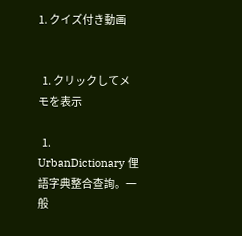1. クイズ付き動画


  1. クリックしてメモを表示

  1. UrbanDictionary 俚語字典整合查詢。一般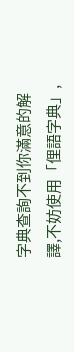字典查詢不到你滿意的解譯,不妨使用「俚語字典」,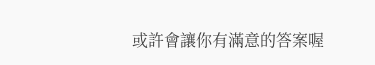或許會讓你有滿意的答案喔